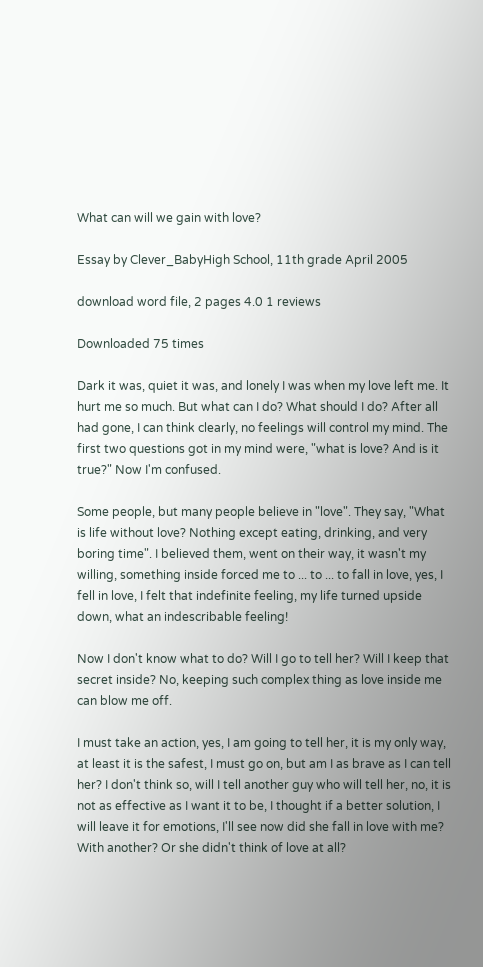What can will we gain with love?

Essay by Clever_BabyHigh School, 11th grade April 2005

download word file, 2 pages 4.0 1 reviews

Downloaded 75 times

Dark it was, quiet it was, and lonely I was when my love left me. It hurt me so much. But what can I do? What should I do? After all had gone, I can think clearly, no feelings will control my mind. The first two questions got in my mind were, "what is love? And is it true?" Now I'm confused.

Some people, but many people believe in "love". They say, "What is life without love? Nothing except eating, drinking, and very boring time". I believed them, went on their way, it wasn't my willing, something inside forced me to ... to ... to fall in love, yes, I fell in love, I felt that indefinite feeling, my life turned upside down, what an indescribable feeling!

Now I don't know what to do? Will I go to tell her? Will I keep that secret inside? No, keeping such complex thing as love inside me can blow me off.

I must take an action, yes, I am going to tell her, it is my only way, at least it is the safest, I must go on, but am I as brave as I can tell her? I don't think so, will I tell another guy who will tell her, no, it is not as effective as I want it to be, I thought if a better solution, I will leave it for emotions, I'll see now did she fall in love with me? With another? Or she didn't think of love at all?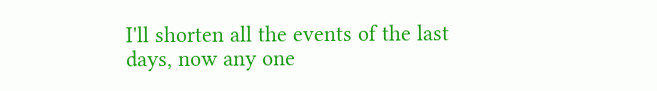I'll shorten all the events of the last days, now any one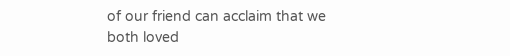of our friend can acclaim that we both loved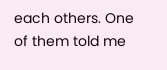each others. One of them told me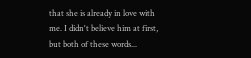that she is already in love with me. I didn't believe him at first, but both of these words...